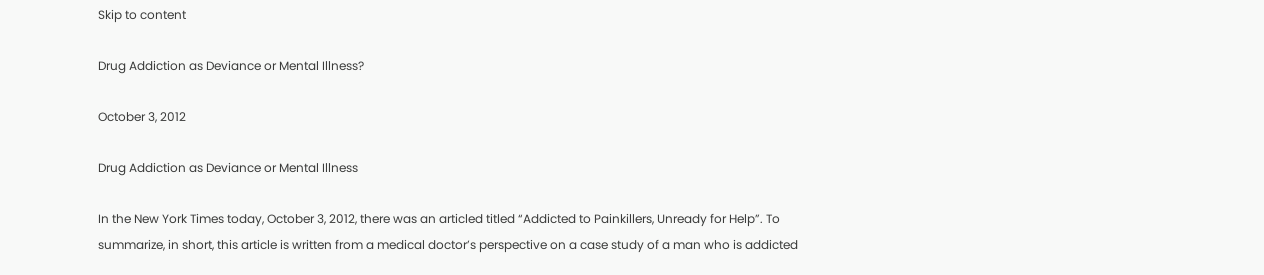Skip to content

Drug Addiction as Deviance or Mental Illness?

October 3, 2012

Drug Addiction as Deviance or Mental Illness

In the New York Times today, October 3, 2012, there was an articled titled “Addicted to Painkillers, Unready for Help”. To summarize, in short, this article is written from a medical doctor’s perspective on a case study of a man who is addicted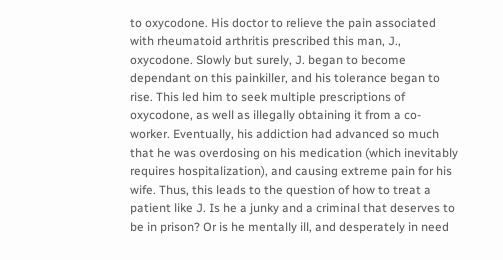to oxycodone. His doctor to relieve the pain associated with rheumatoid arthritis prescribed this man, J., oxycodone. Slowly but surely, J. began to become dependant on this painkiller, and his tolerance began to rise. This led him to seek multiple prescriptions of oxycodone, as well as illegally obtaining it from a co-worker. Eventually, his addiction had advanced so much that he was overdosing on his medication (which inevitably requires hospitalization), and causing extreme pain for his wife. Thus, this leads to the question of how to treat a patient like J. Is he a junky and a criminal that deserves to be in prison? Or is he mentally ill, and desperately in need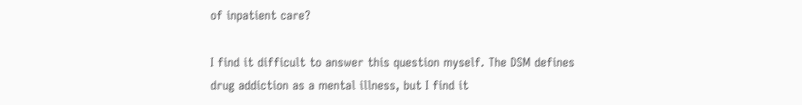of inpatient care?

I find it difficult to answer this question myself. The DSM defines drug addiction as a mental illness, but I find it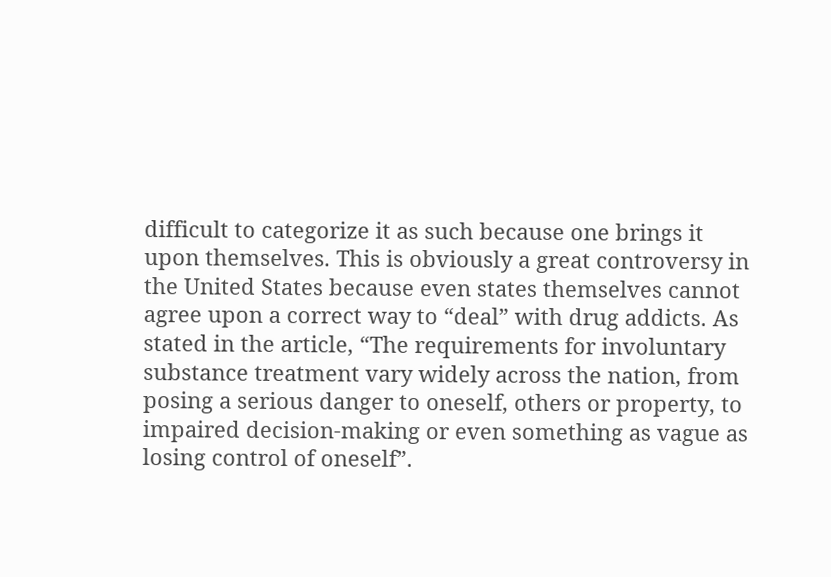difficult to categorize it as such because one brings it upon themselves. This is obviously a great controversy in the United States because even states themselves cannot agree upon a correct way to “deal” with drug addicts. As stated in the article, “The requirements for involuntary substance treatment vary widely across the nation, from posing a serious danger to oneself, others or property, to impaired decision-making or even something as vague as losing control of oneself”.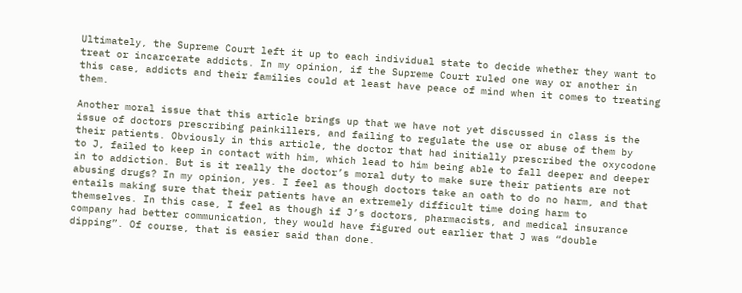Ultimately, the Supreme Court left it up to each individual state to decide whether they want to treat or incarcerate addicts. In my opinion, if the Supreme Court ruled one way or another in this case, addicts and their families could at least have peace of mind when it comes to treating them.

Another moral issue that this article brings up that we have not yet discussed in class is the issue of doctors prescribing painkillers, and failing to regulate the use or abuse of them by their patients. Obviously in this article, the doctor that had initially prescribed the oxycodone to J, failed to keep in contact with him, which lead to him being able to fall deeper and deeper in to addiction. But is it really the doctor’s moral duty to make sure their patients are not abusing drugs? In my opinion, yes. I feel as though doctors take an oath to do no harm, and that entails making sure that their patients have an extremely difficult time doing harm to themselves. In this case, I feel as though if J’s doctors, pharmacists, and medical insurance company had better communication, they would have figured out earlier that J was “double dipping”. Of course, that is easier said than done.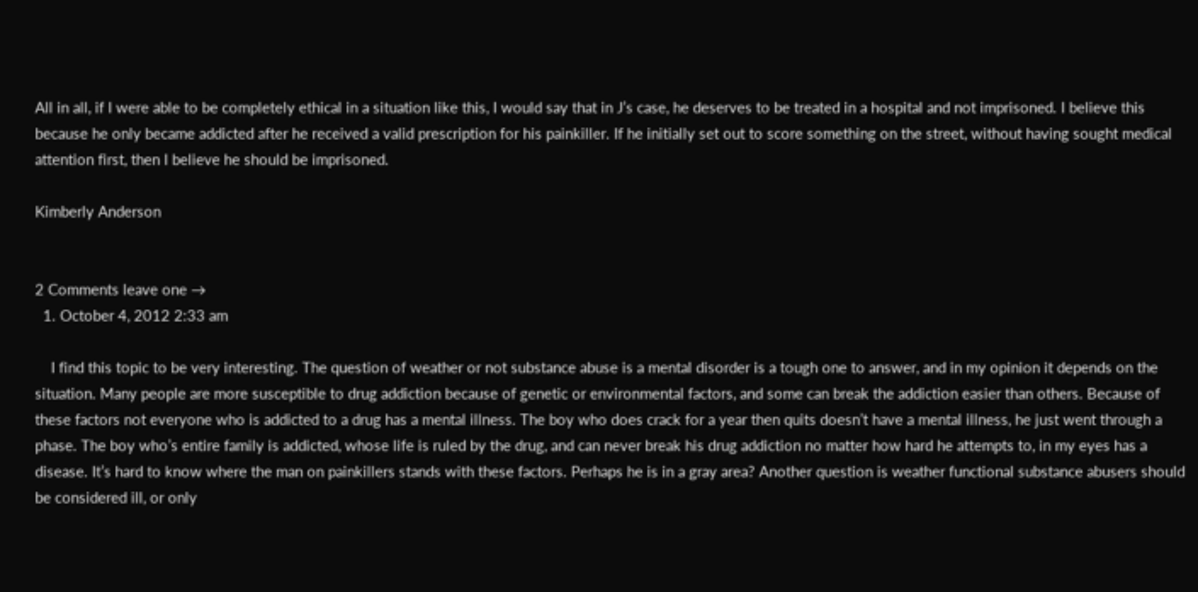All in all, if I were able to be completely ethical in a situation like this, I would say that in J’s case, he deserves to be treated in a hospital and not imprisoned. I believe this because he only became addicted after he received a valid prescription for his painkiller. If he initially set out to score something on the street, without having sought medical attention first, then I believe he should be imprisoned.

Kimberly Anderson


2 Comments leave one →
  1. October 4, 2012 2:33 am

    I find this topic to be very interesting. The question of weather or not substance abuse is a mental disorder is a tough one to answer, and in my opinion it depends on the situation. Many people are more susceptible to drug addiction because of genetic or environmental factors, and some can break the addiction easier than others. Because of these factors not everyone who is addicted to a drug has a mental illness. The boy who does crack for a year then quits doesn’t have a mental illness, he just went through a phase. The boy who’s entire family is addicted, whose life is ruled by the drug, and can never break his drug addiction no matter how hard he attempts to, in my eyes has a disease. It’s hard to know where the man on painkillers stands with these factors. Perhaps he is in a gray area? Another question is weather functional substance abusers should be considered ill, or only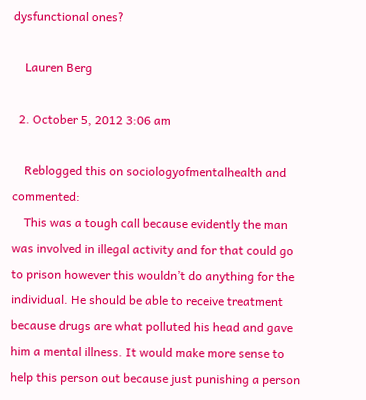dysfunctional ones?

    Lauren Berg

  2. October 5, 2012 3:06 am

    Reblogged this on sociologyofmentalhealth and commented:
    This was a tough call because evidently the man was involved in illegal activity and for that could go to prison however this wouldn’t do anything for the individual. He should be able to receive treatment because drugs are what polluted his head and gave him a mental illness. It would make more sense to help this person out because just punishing a person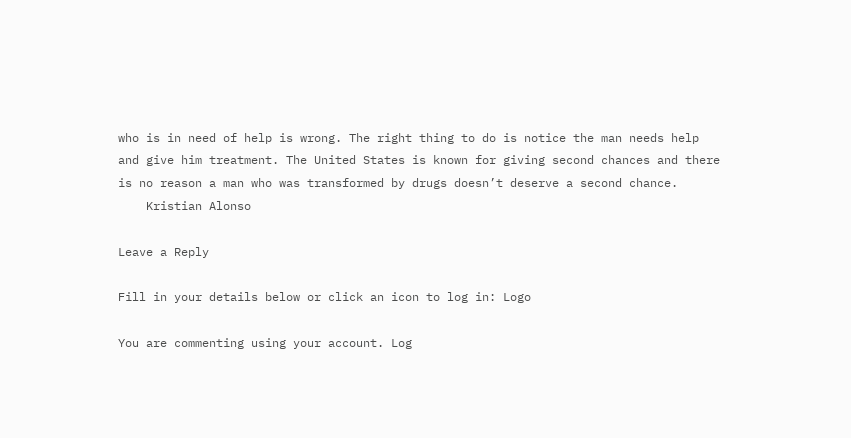who is in need of help is wrong. The right thing to do is notice the man needs help and give him treatment. The United States is known for giving second chances and there is no reason a man who was transformed by drugs doesn’t deserve a second chance.
    Kristian Alonso

Leave a Reply

Fill in your details below or click an icon to log in: Logo

You are commenting using your account. Log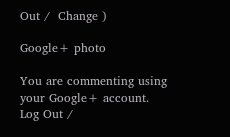Out /  Change )

Google+ photo

You are commenting using your Google+ account. Log Out /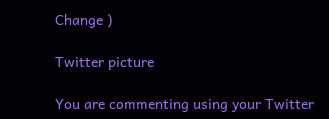Change )

Twitter picture

You are commenting using your Twitter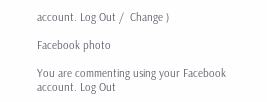account. Log Out /  Change )

Facebook photo

You are commenting using your Facebook account. Log Out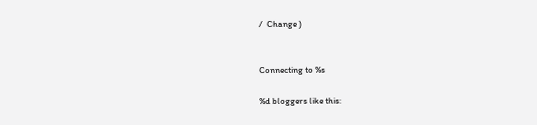/  Change )


Connecting to %s

%d bloggers like this: